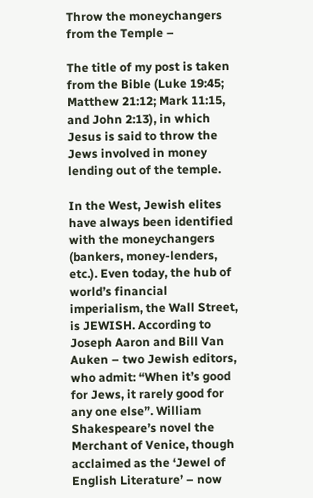Throw the moneychangers from the Temple –

The title of my post is taken from the Bible (Luke 19:45; Matthew 21:12; Mark 11:15, and John 2:13), in which Jesus is said to throw the Jews involved in money lending out of the temple.

In the West, Jewish elites have always been identified with the moneychangers (bankers, money-lenders, etc.). Even today, the hub of world’s financial imperialism, the Wall Street, is JEWISH. According to Joseph Aaron and Bill Van Auken – two Jewish editors, who admit: “When it’s good for Jews, it rarely good for any one else”. William Shakespeare’s novel the Merchant of Venice, though acclaimed as the ‘Jewel of English Literature’ – now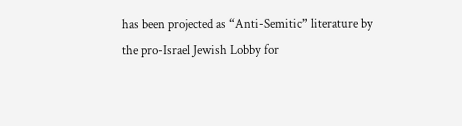has been projected as “Anti-Semitic” literature by the pro-Israel Jewish Lobby for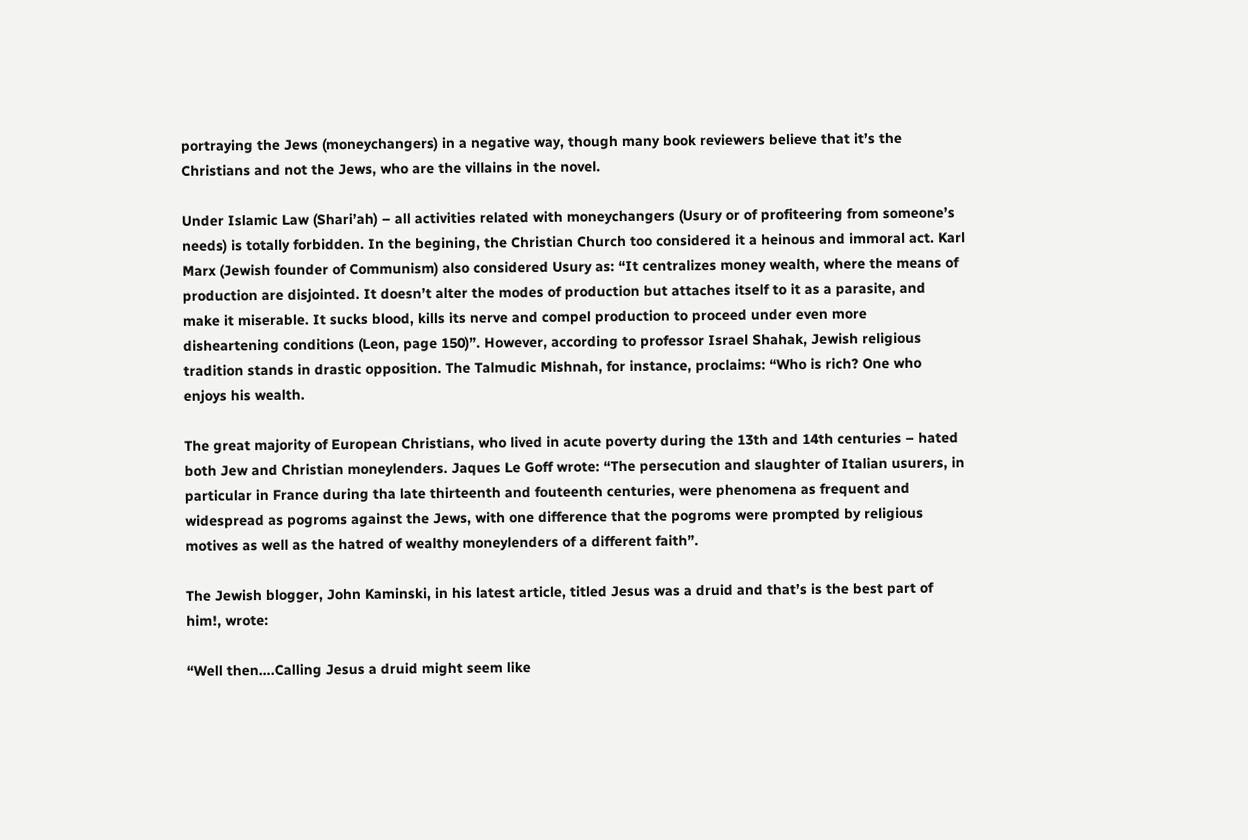portraying the Jews (moneychangers) in a negative way, though many book reviewers believe that it’s the Christians and not the Jews, who are the villains in the novel.

Under Islamic Law (Shari’ah) – all activities related with moneychangers (Usury or of profiteering from someone’s needs) is totally forbidden. In the begining, the Christian Church too considered it a heinous and immoral act. Karl Marx (Jewish founder of Communism) also considered Usury as: “It centralizes money wealth, where the means of production are disjointed. It doesn’t alter the modes of production but attaches itself to it as a parasite, and make it miserable. It sucks blood, kills its nerve and compel production to proceed under even more disheartening conditions (Leon, page 150)”. However, according to professor Israel Shahak, Jewish religious tradition stands in drastic opposition. The Talmudic Mishnah, for instance, proclaims: “Who is rich? One who enjoys his wealth.

The great majority of European Christians, who lived in acute poverty during the 13th and 14th centuries – hated both Jew and Christian moneylenders. Jaques Le Goff wrote: “The persecution and slaughter of Italian usurers, in particular in France during tha late thirteenth and fouteenth centuries, were phenomena as frequent and widespread as pogroms against the Jews, with one difference that the pogroms were prompted by religious motives as well as the hatred of wealthy moneylenders of a different faith”.

The Jewish blogger, John Kaminski, in his latest article, titled Jesus was a druid and that’s is the best part of him!, wrote:

“Well then….Calling Jesus a druid might seem like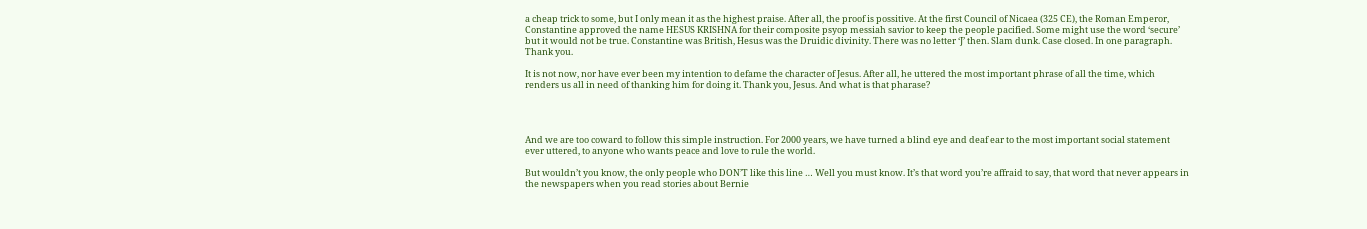a cheap trick to some, but I only mean it as the highest praise. After all, the proof is possitive. At the first Council of Nicaea (325 CE), the Roman Emperor, Constantine approved the name HESUS KRISHNA for their composite psyop messiah savior to keep the people pacified. Some might use the word ‘secure’ but it would not be true. Constantine was British, Hesus was the Druidic divinity. There was no letter ‘J’ then. Slam dunk. Case closed. In one paragraph. Thank you.

It is not now, nor have ever been my intention to defame the character of Jesus. After all, he uttered the most important phrase of all the time, which renders us all in need of thanking him for doing it. Thank you, Jesus. And what is that pharase?




And we are too coward to follow this simple instruction. For 2000 years, we have turned a blind eye and deaf ear to the most important social statement ever uttered, to anyone who wants peace and love to rule the world.

But wouldn’t you know, the only people who DON’T like this line … Well you must know. It’s that word you’re affraid to say, that word that never appears in the newspapers when you read stories about Bernie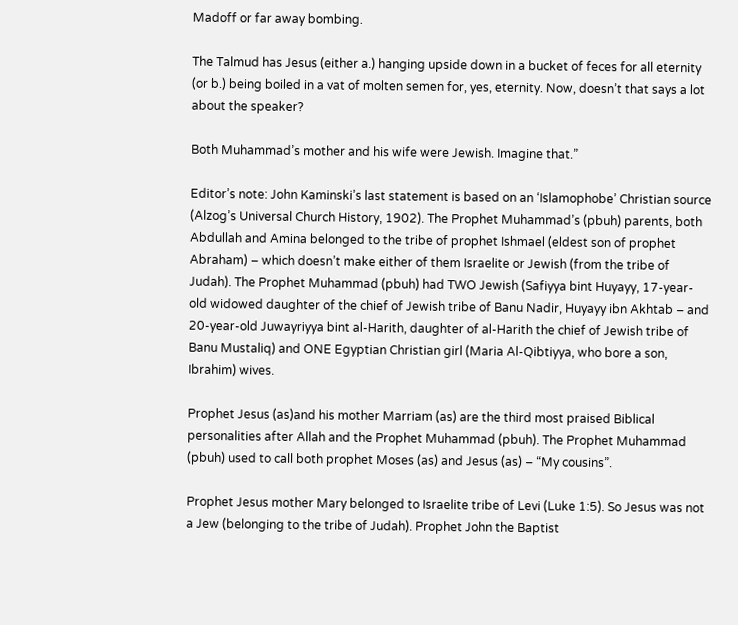Madoff or far away bombing.

The Talmud has Jesus (either a.) hanging upside down in a bucket of feces for all eternity (or b.) being boiled in a vat of molten semen for, yes, eternity. Now, doesn’t that says a lot about the speaker?

Both Muhammad’s mother and his wife were Jewish. Imagine that.”

Editor’s note: John Kaminski’s last statement is based on an ‘Islamophobe’ Christian source (Alzog’s Universal Church History, 1902). The Prophet Muhammad’s (pbuh) parents, both Abdullah and Amina belonged to the tribe of prophet Ishmael (eldest son of prophet Abraham) – which doesn’t make either of them Israelite or Jewish (from the tribe of Judah). The Prophet Muhammad (pbuh) had TWO Jewish (Safiyya bint Huyayy, 17-year-old widowed daughter of the chief of Jewish tribe of Banu Nadir, Huyayy ibn Akhtab – and 20-year-old Juwayriyya bint al-Harith, daughter of al-Harith the chief of Jewish tribe of Banu Mustaliq) and ONE Egyptian Christian girl (Maria Al-Qibtiyya, who bore a son, Ibrahim) wives.

Prophet Jesus (as)and his mother Marriam (as) are the third most praised Biblical personalities after Allah and the Prophet Muhammad (pbuh). The Prophet Muhammad (pbuh) used to call both prophet Moses (as) and Jesus (as) – “My cousins”.

Prophet Jesus mother Mary belonged to Israelite tribe of Levi (Luke 1:5). So Jesus was not a Jew (belonging to the tribe of Judah). Prophet John the Baptist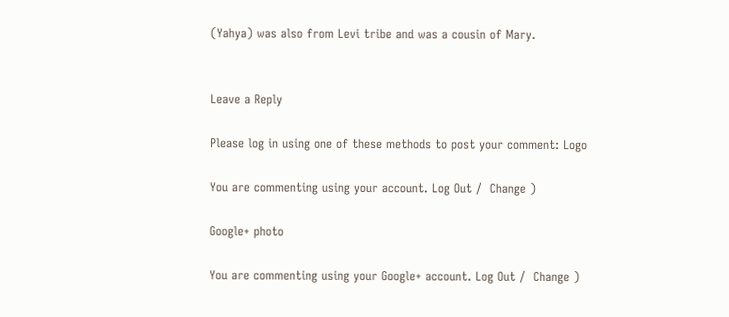(Yahya) was also from Levi tribe and was a cousin of Mary.


Leave a Reply

Please log in using one of these methods to post your comment: Logo

You are commenting using your account. Log Out /  Change )

Google+ photo

You are commenting using your Google+ account. Log Out /  Change )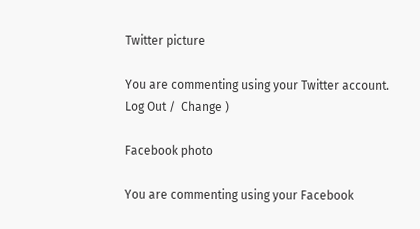Twitter picture

You are commenting using your Twitter account. Log Out /  Change )

Facebook photo

You are commenting using your Facebook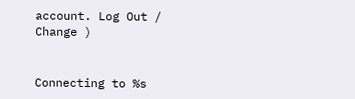account. Log Out /  Change )


Connecting to %s